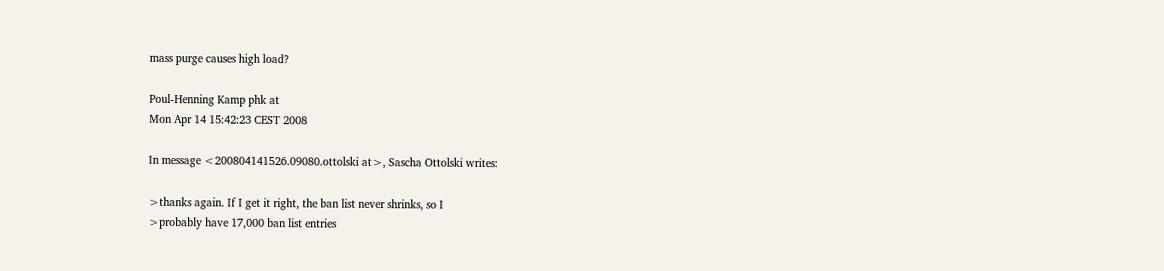mass purge causes high load?

Poul-Henning Kamp phk at
Mon Apr 14 15:42:23 CEST 2008

In message <200804141526.09080.ottolski at>, Sascha Ottolski writes:

>thanks again. If I get it right, the ban list never shrinks, so I
>probably have 17,000 ban list entries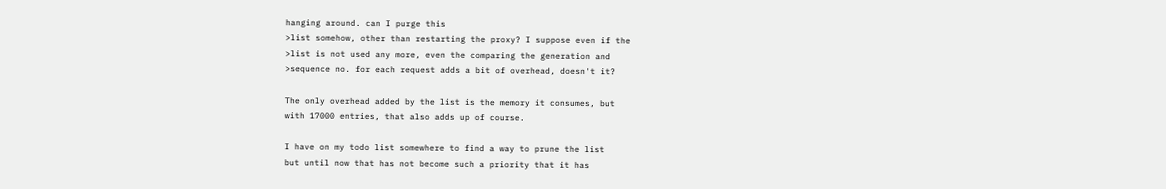hanging around. can I purge this
>list somehow, other than restarting the proxy? I suppose even if the
>list is not used any more, even the comparing the generation and
>sequence no. for each request adds a bit of overhead, doesn't it?

The only overhead added by the list is the memory it consumes, but
with 17000 entries, that also adds up of course.

I have on my todo list somewhere to find a way to prune the list
but until now that has not become such a priority that it has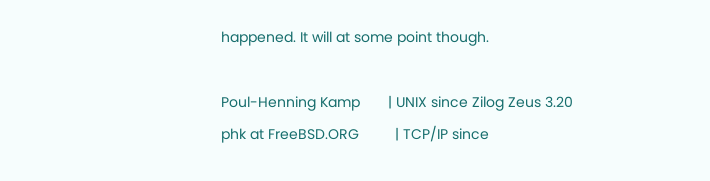happened. It will at some point though.

Poul-Henning Kamp       | UNIX since Zilog Zeus 3.20
phk at FreeBSD.ORG         | TCP/IP since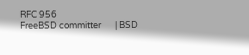RFC 956
FreeBSD committer       | BSD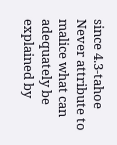since 4.3-tahoe
Never attribute to malice what can adequately be explained by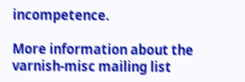incompetence.

More information about the varnish-misc mailing list